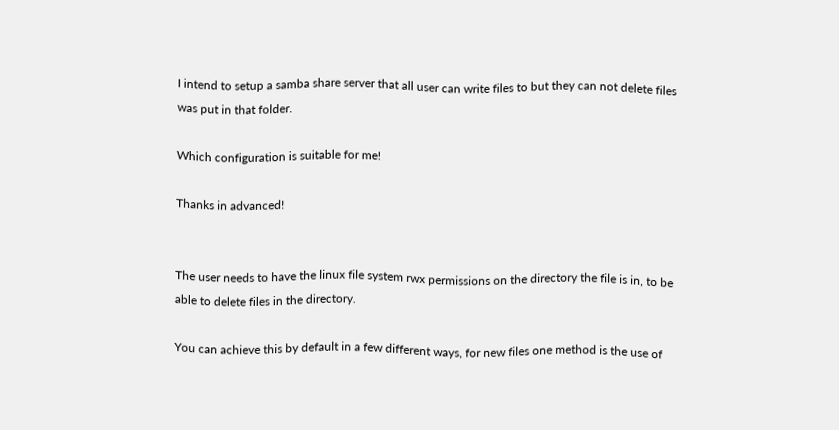I intend to setup a samba share server that all user can write files to but they can not delete files was put in that folder.

Which configuration is suitable for me!

Thanks in advanced!


The user needs to have the linux file system rwx permissions on the directory the file is in, to be able to delete files in the directory.

You can achieve this by default in a few different ways, for new files one method is the use of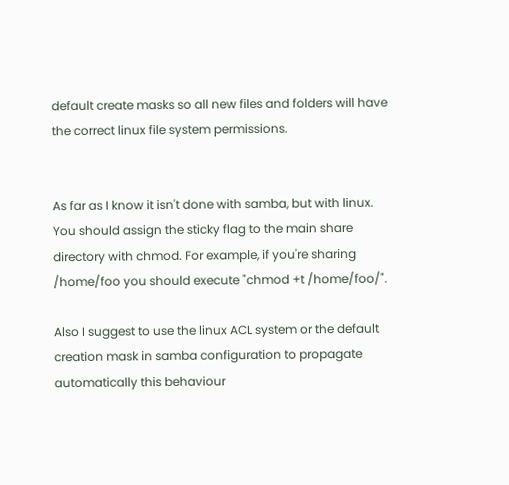default create masks so all new files and folders will have the correct linux file system permissions.


As far as I know it isn't done with samba, but with linux. You should assign the sticky flag to the main share directory with chmod. For example, if you're sharing /home/foo you should execute "chmod +t /home/foo/".

Also I suggest to use the linux ACL system or the default creation mask in samba configuration to propagate automatically this behaviour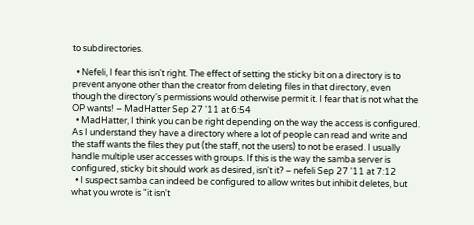to subdirectories.

  • Nefeli, I fear this isn't right. The effect of setting the sticky bit on a directory is to prevent anyone other than the creator from deleting files in that directory, even though the directory's permissions would otherwise permit it. I fear that is not what the OP wants! – MadHatter Sep 27 '11 at 6:54
  • MadHatter, I think you can be right depending on the way the access is configured. As I understand they have a directory where a lot of people can read and write and the staff wants the files they put (the staff, not the users) to not be erased. I usually handle multiple user accesses with groups. If this is the way the samba server is configured, sticky bit should work as desired, isn't it? – nefeli Sep 27 '11 at 7:12
  • I suspect samba can indeed be configured to allow writes but inhibit deletes, but what you wrote is "it isn't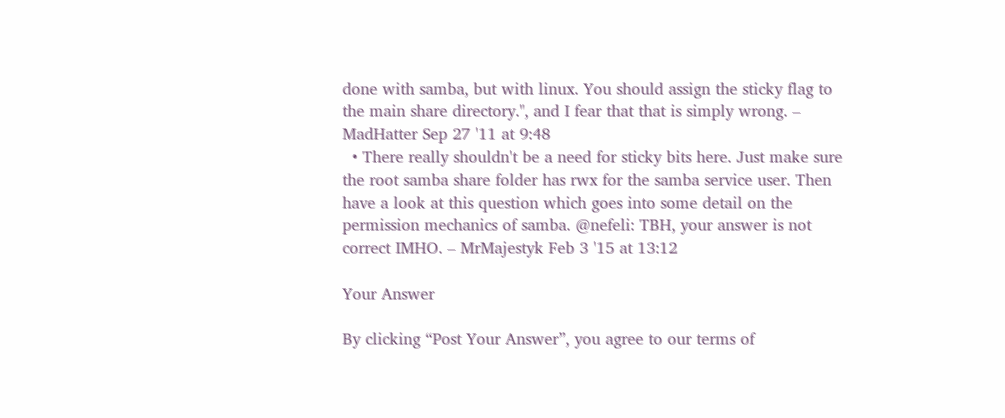done with samba, but with linux. You should assign the sticky flag to the main share directory.", and I fear that that is simply wrong. – MadHatter Sep 27 '11 at 9:48
  • There really shouldn't be a need for sticky bits here. Just make sure the root samba share folder has rwx for the samba service user. Then have a look at this question which goes into some detail on the permission mechanics of samba. @nefeli: TBH, your answer is not correct IMHO. – MrMajestyk Feb 3 '15 at 13:12

Your Answer

By clicking “Post Your Answer”, you agree to our terms of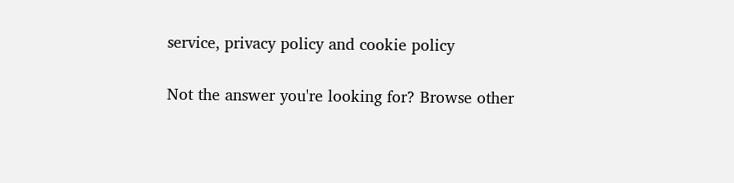service, privacy policy and cookie policy

Not the answer you're looking for? Browse other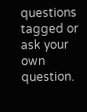questions tagged or ask your own question.